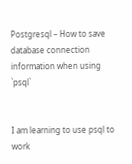Postgresql – How to save database connection information when using `psql`


I am learning to use psql to work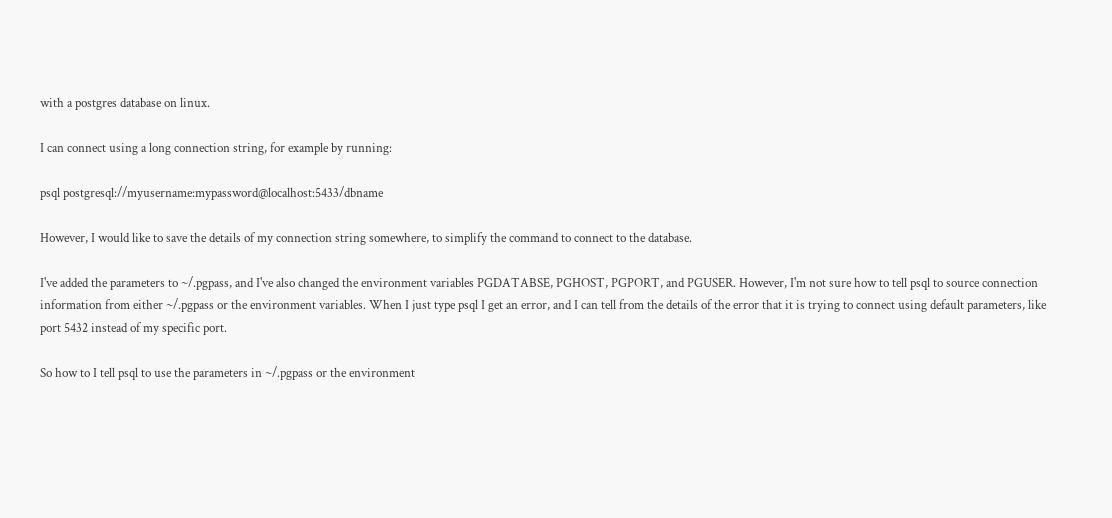with a postgres database on linux.

I can connect using a long connection string, for example by running:

psql postgresql://myusername:mypassword@localhost:5433/dbname

However, I would like to save the details of my connection string somewhere, to simplify the command to connect to the database.

I've added the parameters to ~/.pgpass, and I've also changed the environment variables PGDATABSE, PGHOST, PGPORT, and PGUSER. However, I'm not sure how to tell psql to source connection information from either ~/.pgpass or the environment variables. When I just type psql I get an error, and I can tell from the details of the error that it is trying to connect using default parameters, like port 5432 instead of my specific port.

So how to I tell psql to use the parameters in ~/.pgpass or the environment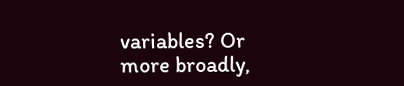variables? Or more broadly,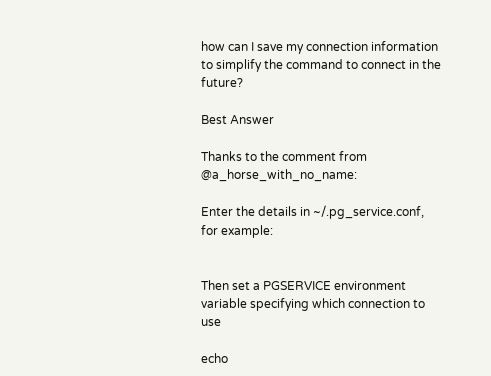how can I save my connection information to simplify the command to connect in the future?

Best Answer

Thanks to the comment from @a_horse_with_no_name:

Enter the details in ~/.pg_service.conf, for example:


Then set a PGSERVICE environment variable specifying which connection to use

echo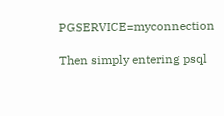PGSERVICE=myconnection

Then simply entering psql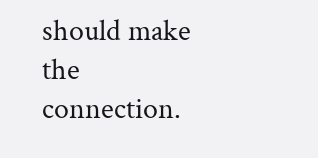should make the connection.